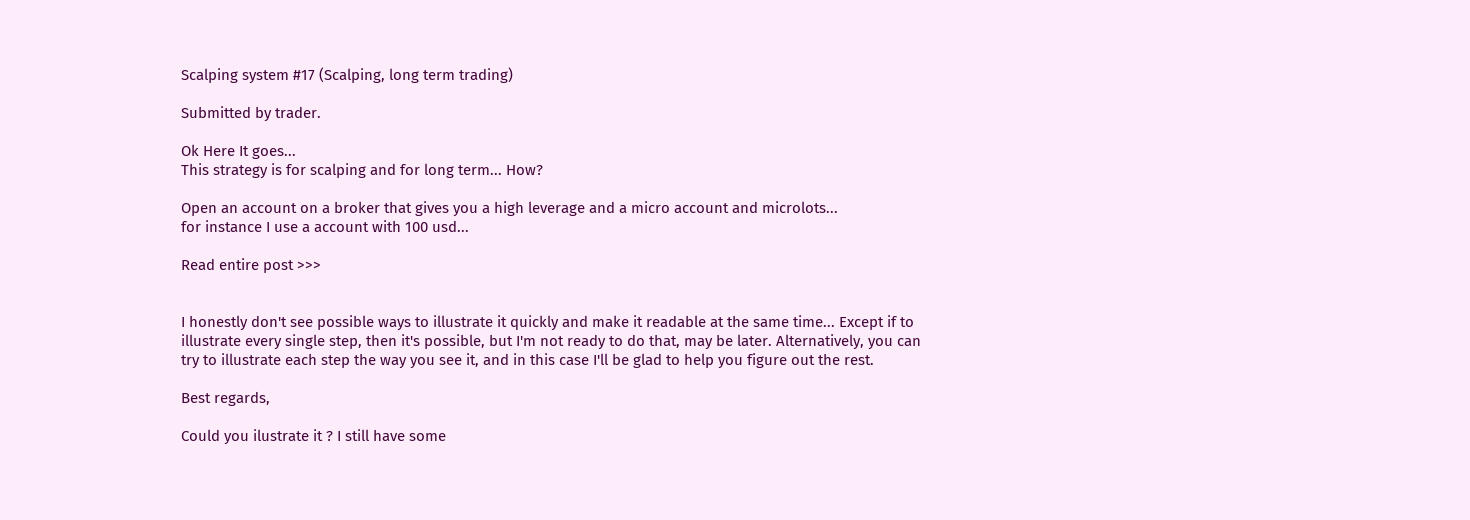Scalping system #17 (Scalping, long term trading)

Submitted by trader.

Ok Here It goes...
This strategy is for scalping and for long term... How?

Open an account on a broker that gives you a high leverage and a micro account and microlots...
for instance I use a account with 100 usd...

Read entire post >>>


I honestly don't see possible ways to illustrate it quickly and make it readable at the same time... Except if to illustrate every single step, then it's possible, but I'm not ready to do that, may be later. Alternatively, you can try to illustrate each step the way you see it, and in this case I'll be glad to help you figure out the rest.

Best regards,

Could you ilustrate it ? I still have some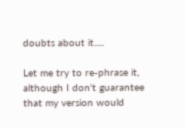doubts about it.....

Let me try to re-phrase it, although I don't guarantee that my version would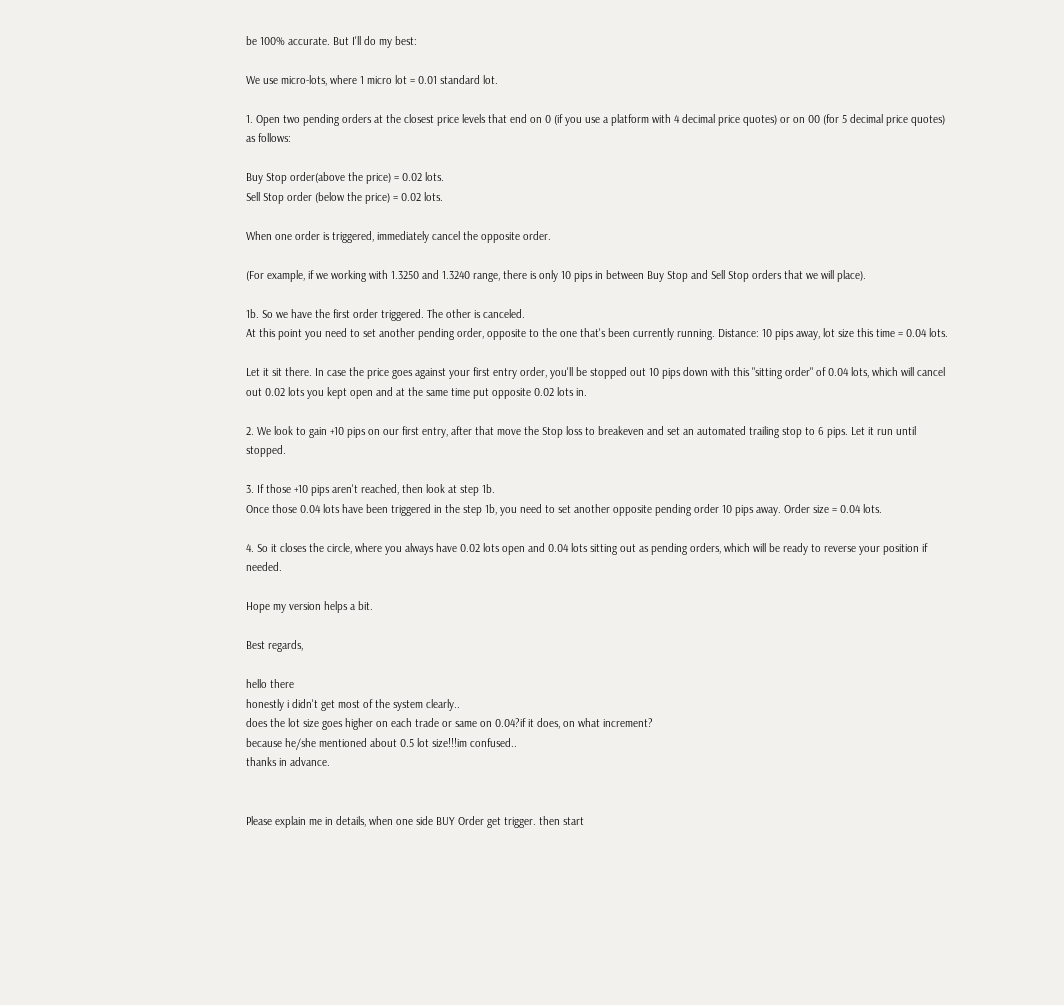be 100% accurate. But I'll do my best:

We use micro-lots, where 1 micro lot = 0.01 standard lot.

1. Open two pending orders at the closest price levels that end on 0 (if you use a platform with 4 decimal price quotes) or on 00 (for 5 decimal price quotes) as follows:

Buy Stop order(above the price) = 0.02 lots.
Sell Stop order (below the price) = 0.02 lots.

When one order is triggered, immediately cancel the opposite order.

(For example, if we working with 1.3250 and 1.3240 range, there is only 10 pips in between Buy Stop and Sell Stop orders that we will place).

1b. So we have the first order triggered. The other is canceled.
At this point you need to set another pending order, opposite to the one that's been currently running. Distance: 10 pips away, lot size this time = 0.04 lots.

Let it sit there. In case the price goes against your first entry order, you'll be stopped out 10 pips down with this "sitting order" of 0.04 lots, which will cancel out 0.02 lots you kept open and at the same time put opposite 0.02 lots in.

2. We look to gain +10 pips on our first entry, after that move the Stop loss to breakeven and set an automated trailing stop to 6 pips. Let it run until stopped.

3. If those +10 pips aren't reached, then look at step 1b.
Once those 0.04 lots have been triggered in the step 1b, you need to set another opposite pending order 10 pips away. Order size = 0.04 lots.

4. So it closes the circle, where you always have 0.02 lots open and 0.04 lots sitting out as pending orders, which will be ready to reverse your position if needed.

Hope my version helps a bit.

Best regards,

hello there
honestly i didn't get most of the system clearly..
does the lot size goes higher on each trade or same on 0.04?if it does, on what increment?
because he/she mentioned about 0.5 lot size!!!im confused..
thanks in advance.


Please explain me in details, when one side BUY Order get trigger. then start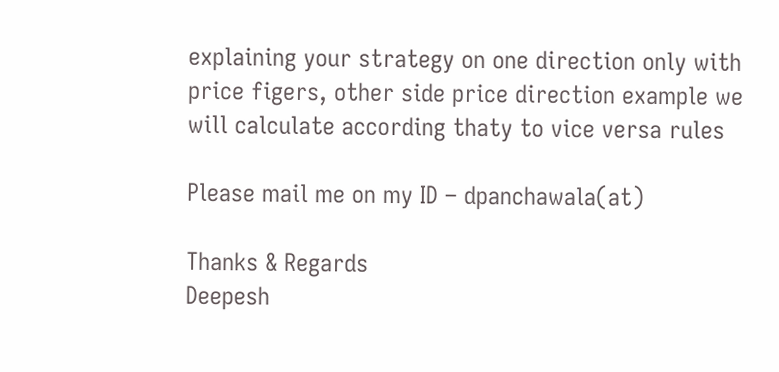explaining your strategy on one direction only with price figers, other side price direction example we will calculate according thaty to vice versa rules

Please mail me on my ID – dpanchawala(at)

Thanks & Regards
Deepesh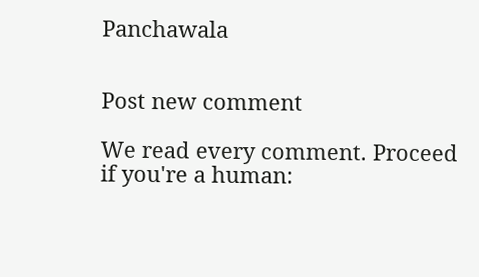Panchawala


Post new comment

We read every comment. Proceed if you're a human: